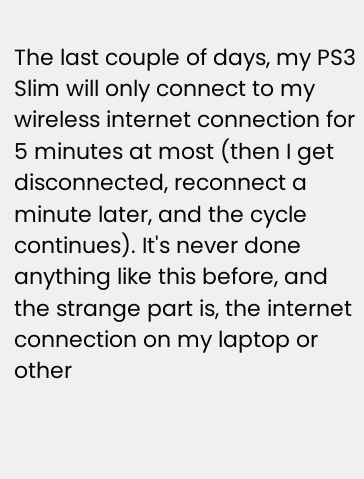The last couple of days, my PS3 Slim will only connect to my wireless internet connection for 5 minutes at most (then I get disconnected, reconnect a minute later, and the cycle continues). It's never done anything like this before, and the strange part is, the internet connection on my laptop or other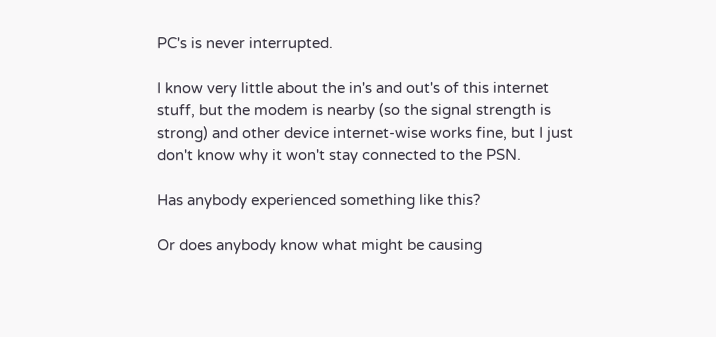PC's is never interrupted.

I know very little about the in's and out's of this internet stuff, but the modem is nearby (so the signal strength is strong) and other device internet-wise works fine, but I just don't know why it won't stay connected to the PSN.

Has anybody experienced something like this?

Or does anybody know what might be causing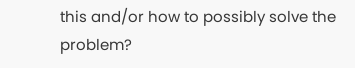this and/or how to possibly solve the problem?